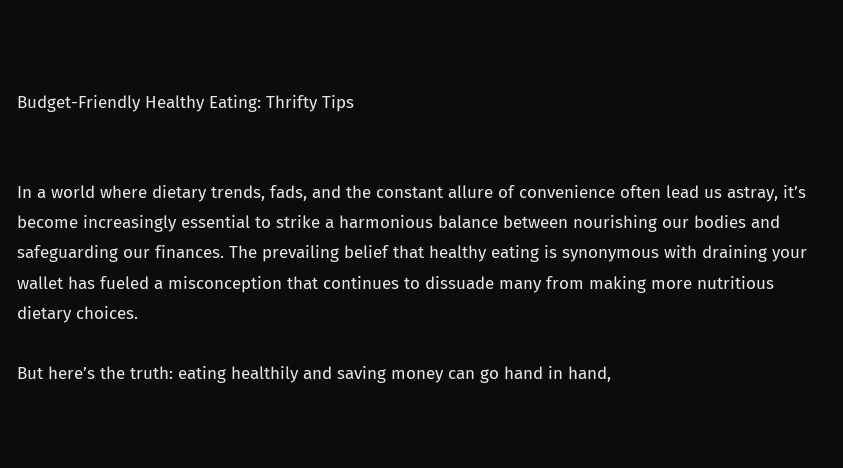Budget-Friendly Healthy Eating: Thrifty Tips


In a world where dietary trends, fads, and the constant allure of convenience often lead us astray, it’s become increasingly essential to strike a harmonious balance between nourishing our bodies and safeguarding our finances. The prevailing belief that healthy eating is synonymous with draining your wallet has fueled a misconception that continues to dissuade many from making more nutritious dietary choices.

But here’s the truth: eating healthily and saving money can go hand in hand,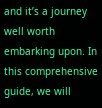and it’s a journey well worth embarking upon. In this comprehensive guide, we will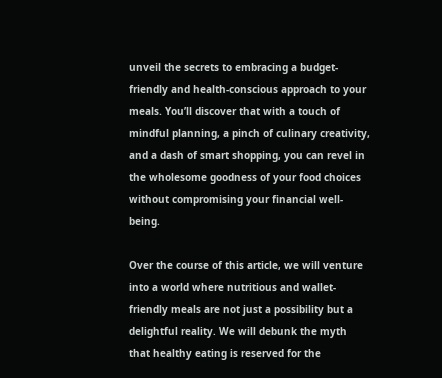unveil the secrets to embracing a budget-friendly and health-conscious approach to your meals. You’ll discover that with a touch of mindful planning, a pinch of culinary creativity, and a dash of smart shopping, you can revel in the wholesome goodness of your food choices without compromising your financial well-being.

Over the course of this article, we will venture into a world where nutritious and wallet-friendly meals are not just a possibility but a delightful reality. We will debunk the myth that healthy eating is reserved for the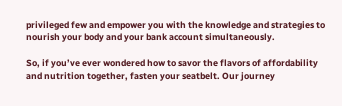privileged few and empower you with the knowledge and strategies to nourish your body and your bank account simultaneously.

So, if you’ve ever wondered how to savor the flavors of affordability and nutrition together, fasten your seatbelt. Our journey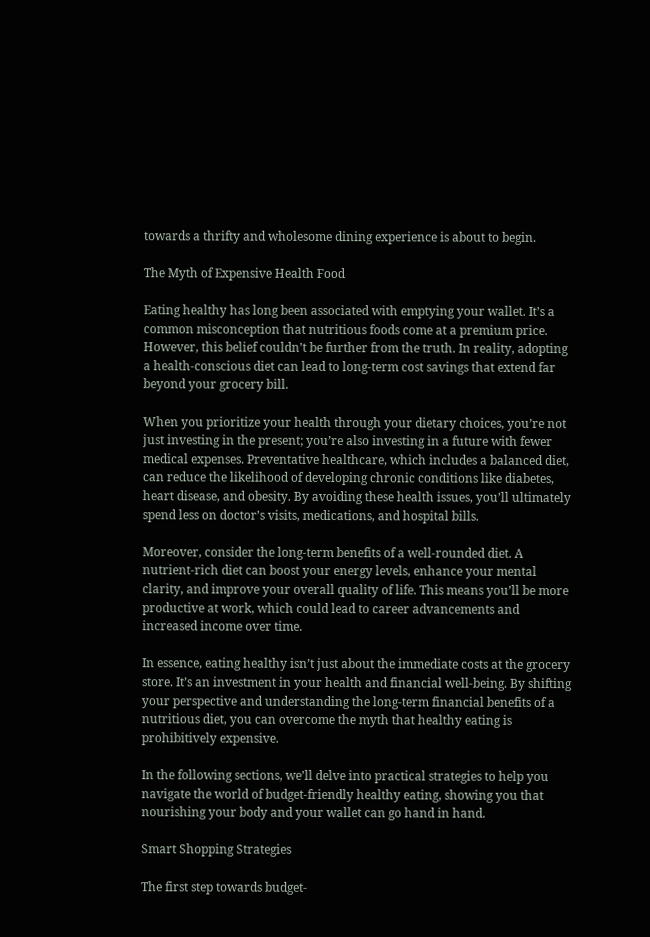towards a thrifty and wholesome dining experience is about to begin.

The Myth of Expensive Health Food

Eating healthy has long been associated with emptying your wallet. It’s a common misconception that nutritious foods come at a premium price. However, this belief couldn’t be further from the truth. In reality, adopting a health-conscious diet can lead to long-term cost savings that extend far beyond your grocery bill.

When you prioritize your health through your dietary choices, you’re not just investing in the present; you’re also investing in a future with fewer medical expenses. Preventative healthcare, which includes a balanced diet, can reduce the likelihood of developing chronic conditions like diabetes, heart disease, and obesity. By avoiding these health issues, you’ll ultimately spend less on doctor’s visits, medications, and hospital bills.

Moreover, consider the long-term benefits of a well-rounded diet. A nutrient-rich diet can boost your energy levels, enhance your mental clarity, and improve your overall quality of life. This means you’ll be more productive at work, which could lead to career advancements and increased income over time.

In essence, eating healthy isn’t just about the immediate costs at the grocery store. It’s an investment in your health and financial well-being. By shifting your perspective and understanding the long-term financial benefits of a nutritious diet, you can overcome the myth that healthy eating is prohibitively expensive.

In the following sections, we’ll delve into practical strategies to help you navigate the world of budget-friendly healthy eating, showing you that nourishing your body and your wallet can go hand in hand.

Smart Shopping Strategies

The first step towards budget-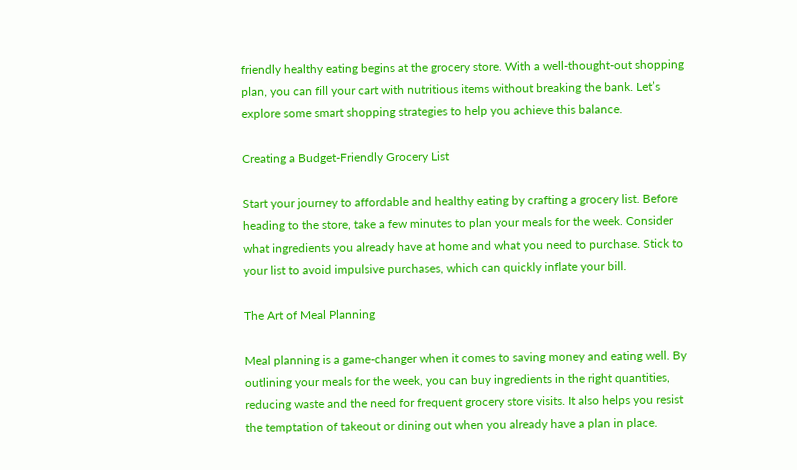friendly healthy eating begins at the grocery store. With a well-thought-out shopping plan, you can fill your cart with nutritious items without breaking the bank. Let’s explore some smart shopping strategies to help you achieve this balance.

Creating a Budget-Friendly Grocery List

Start your journey to affordable and healthy eating by crafting a grocery list. Before heading to the store, take a few minutes to plan your meals for the week. Consider what ingredients you already have at home and what you need to purchase. Stick to your list to avoid impulsive purchases, which can quickly inflate your bill.

The Art of Meal Planning

Meal planning is a game-changer when it comes to saving money and eating well. By outlining your meals for the week, you can buy ingredients in the right quantities, reducing waste and the need for frequent grocery store visits. It also helps you resist the temptation of takeout or dining out when you already have a plan in place.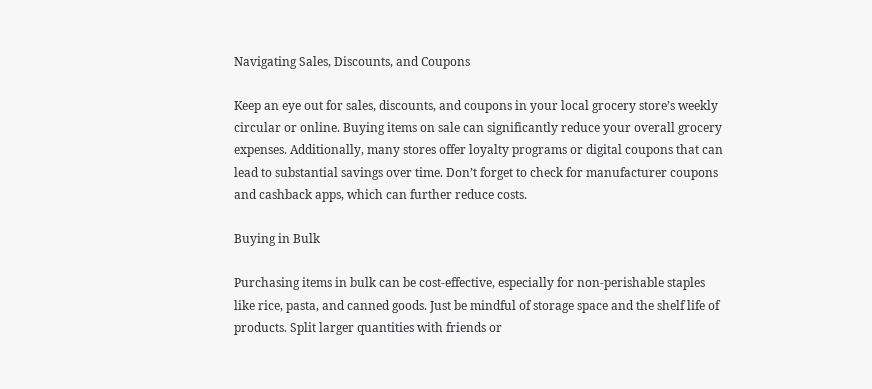Navigating Sales, Discounts, and Coupons

Keep an eye out for sales, discounts, and coupons in your local grocery store’s weekly circular or online. Buying items on sale can significantly reduce your overall grocery expenses. Additionally, many stores offer loyalty programs or digital coupons that can lead to substantial savings over time. Don’t forget to check for manufacturer coupons and cashback apps, which can further reduce costs.

Buying in Bulk

Purchasing items in bulk can be cost-effective, especially for non-perishable staples like rice, pasta, and canned goods. Just be mindful of storage space and the shelf life of products. Split larger quantities with friends or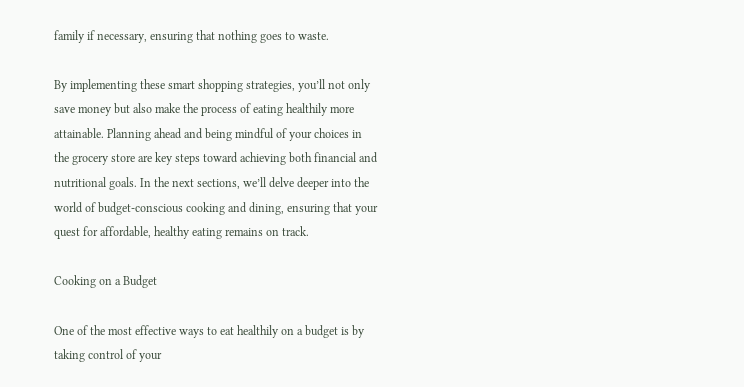family if necessary, ensuring that nothing goes to waste.

By implementing these smart shopping strategies, you’ll not only save money but also make the process of eating healthily more attainable. Planning ahead and being mindful of your choices in the grocery store are key steps toward achieving both financial and nutritional goals. In the next sections, we’ll delve deeper into the world of budget-conscious cooking and dining, ensuring that your quest for affordable, healthy eating remains on track.

Cooking on a Budget

One of the most effective ways to eat healthily on a budget is by taking control of your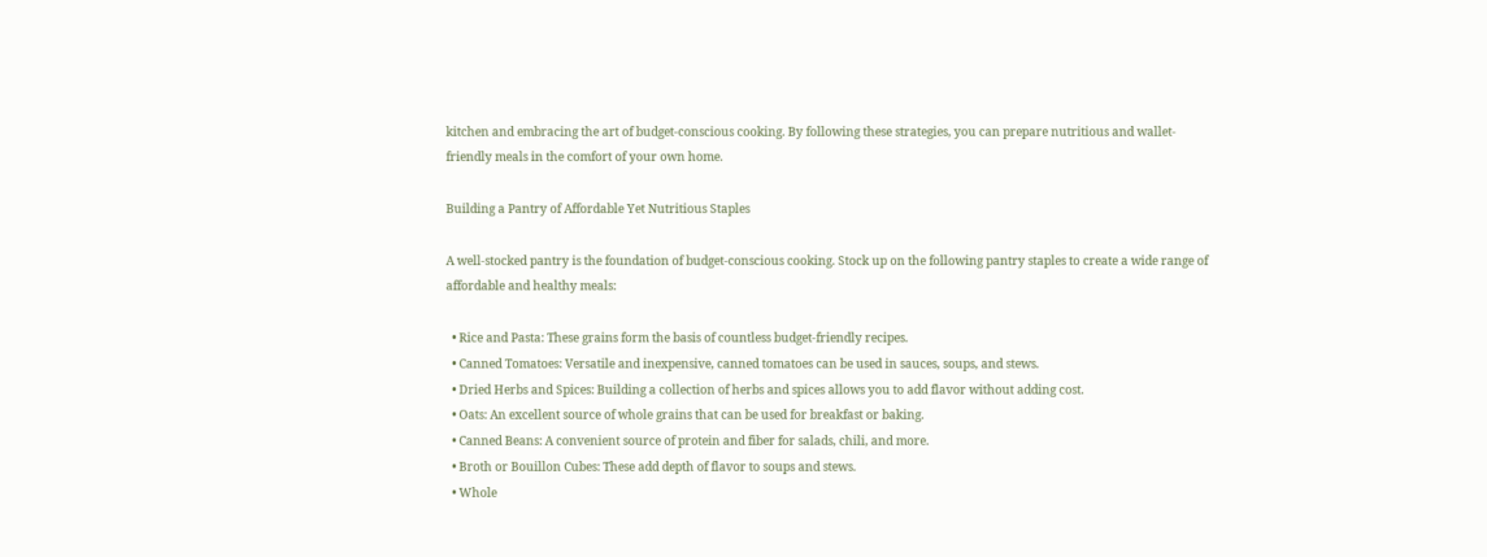kitchen and embracing the art of budget-conscious cooking. By following these strategies, you can prepare nutritious and wallet-friendly meals in the comfort of your own home.

Building a Pantry of Affordable Yet Nutritious Staples

A well-stocked pantry is the foundation of budget-conscious cooking. Stock up on the following pantry staples to create a wide range of affordable and healthy meals:

  • Rice and Pasta: These grains form the basis of countless budget-friendly recipes.
  • Canned Tomatoes: Versatile and inexpensive, canned tomatoes can be used in sauces, soups, and stews.
  • Dried Herbs and Spices: Building a collection of herbs and spices allows you to add flavor without adding cost.
  • Oats: An excellent source of whole grains that can be used for breakfast or baking.
  • Canned Beans: A convenient source of protein and fiber for salads, chili, and more.
  • Broth or Bouillon Cubes: These add depth of flavor to soups and stews.
  • Whole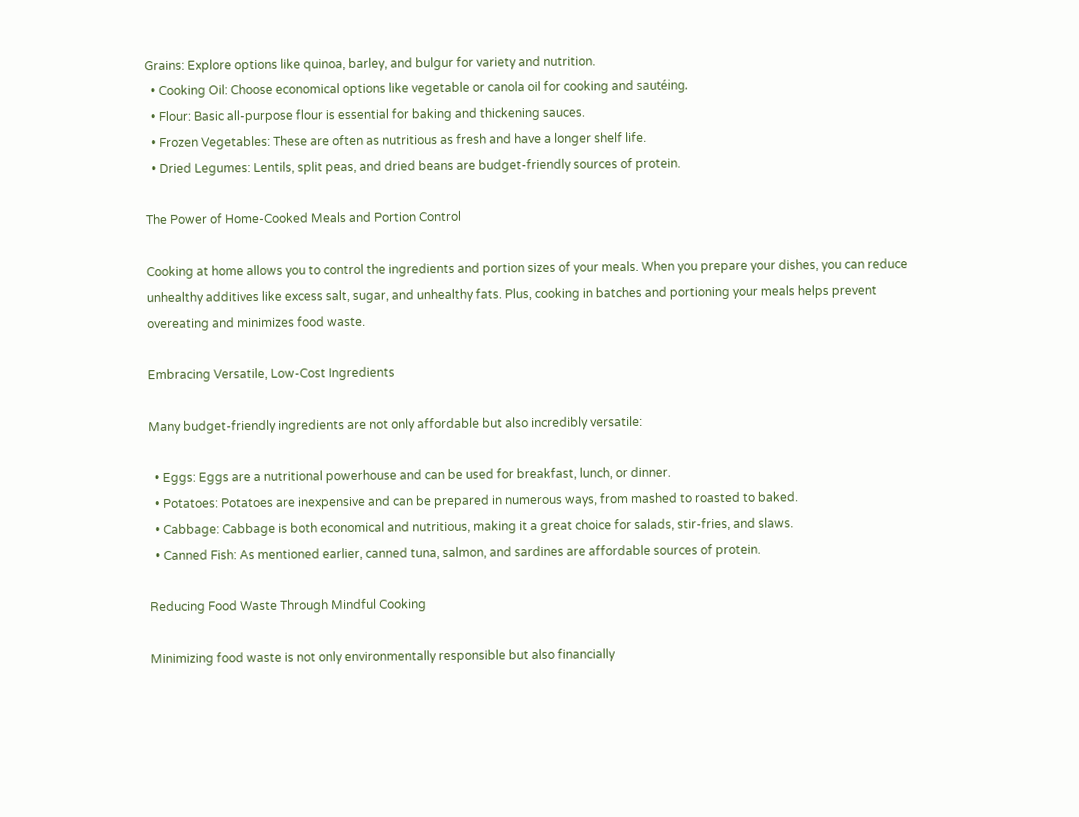Grains: Explore options like quinoa, barley, and bulgur for variety and nutrition.
  • Cooking Oil: Choose economical options like vegetable or canola oil for cooking and sautéing.
  • Flour: Basic all-purpose flour is essential for baking and thickening sauces.
  • Frozen Vegetables: These are often as nutritious as fresh and have a longer shelf life.
  • Dried Legumes: Lentils, split peas, and dried beans are budget-friendly sources of protein.

The Power of Home-Cooked Meals and Portion Control

Cooking at home allows you to control the ingredients and portion sizes of your meals. When you prepare your dishes, you can reduce unhealthy additives like excess salt, sugar, and unhealthy fats. Plus, cooking in batches and portioning your meals helps prevent overeating and minimizes food waste.

Embracing Versatile, Low-Cost Ingredients

Many budget-friendly ingredients are not only affordable but also incredibly versatile:

  • Eggs: Eggs are a nutritional powerhouse and can be used for breakfast, lunch, or dinner.
  • Potatoes: Potatoes are inexpensive and can be prepared in numerous ways, from mashed to roasted to baked.
  • Cabbage: Cabbage is both economical and nutritious, making it a great choice for salads, stir-fries, and slaws.
  • Canned Fish: As mentioned earlier, canned tuna, salmon, and sardines are affordable sources of protein.

Reducing Food Waste Through Mindful Cooking

Minimizing food waste is not only environmentally responsible but also financially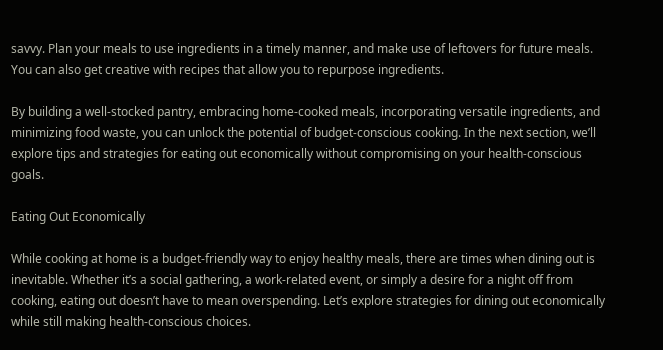savvy. Plan your meals to use ingredients in a timely manner, and make use of leftovers for future meals. You can also get creative with recipes that allow you to repurpose ingredients.

By building a well-stocked pantry, embracing home-cooked meals, incorporating versatile ingredients, and minimizing food waste, you can unlock the potential of budget-conscious cooking. In the next section, we’ll explore tips and strategies for eating out economically without compromising on your health-conscious goals.

Eating Out Economically

While cooking at home is a budget-friendly way to enjoy healthy meals, there are times when dining out is inevitable. Whether it’s a social gathering, a work-related event, or simply a desire for a night off from cooking, eating out doesn’t have to mean overspending. Let’s explore strategies for dining out economically while still making health-conscious choices.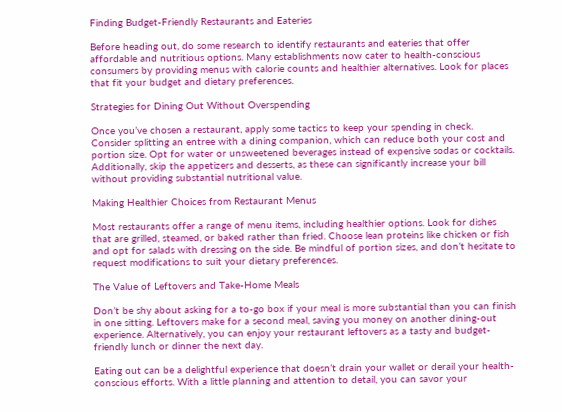Finding Budget-Friendly Restaurants and Eateries

Before heading out, do some research to identify restaurants and eateries that offer affordable and nutritious options. Many establishments now cater to health-conscious consumers by providing menus with calorie counts and healthier alternatives. Look for places that fit your budget and dietary preferences.

Strategies for Dining Out Without Overspending

Once you’ve chosen a restaurant, apply some tactics to keep your spending in check. Consider splitting an entree with a dining companion, which can reduce both your cost and portion size. Opt for water or unsweetened beverages instead of expensive sodas or cocktails. Additionally, skip the appetizers and desserts, as these can significantly increase your bill without providing substantial nutritional value.

Making Healthier Choices from Restaurant Menus

Most restaurants offer a range of menu items, including healthier options. Look for dishes that are grilled, steamed, or baked rather than fried. Choose lean proteins like chicken or fish and opt for salads with dressing on the side. Be mindful of portion sizes, and don’t hesitate to request modifications to suit your dietary preferences.

The Value of Leftovers and Take-Home Meals

Don’t be shy about asking for a to-go box if your meal is more substantial than you can finish in one sitting. Leftovers make for a second meal, saving you money on another dining-out experience. Alternatively, you can enjoy your restaurant leftovers as a tasty and budget-friendly lunch or dinner the next day.

Eating out can be a delightful experience that doesn’t drain your wallet or derail your health-conscious efforts. With a little planning and attention to detail, you can savor your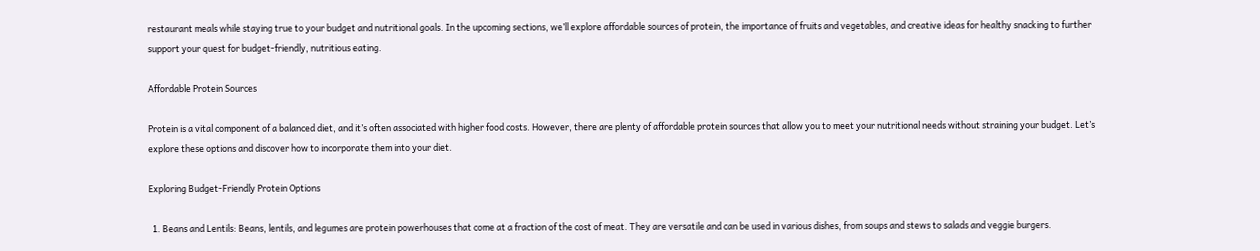restaurant meals while staying true to your budget and nutritional goals. In the upcoming sections, we’ll explore affordable sources of protein, the importance of fruits and vegetables, and creative ideas for healthy snacking to further support your quest for budget-friendly, nutritious eating.

Affordable Protein Sources

Protein is a vital component of a balanced diet, and it’s often associated with higher food costs. However, there are plenty of affordable protein sources that allow you to meet your nutritional needs without straining your budget. Let’s explore these options and discover how to incorporate them into your diet.

Exploring Budget-Friendly Protein Options

  1. Beans and Lentils: Beans, lentils, and legumes are protein powerhouses that come at a fraction of the cost of meat. They are versatile and can be used in various dishes, from soups and stews to salads and veggie burgers.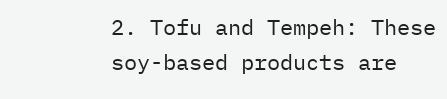2. Tofu and Tempeh: These soy-based products are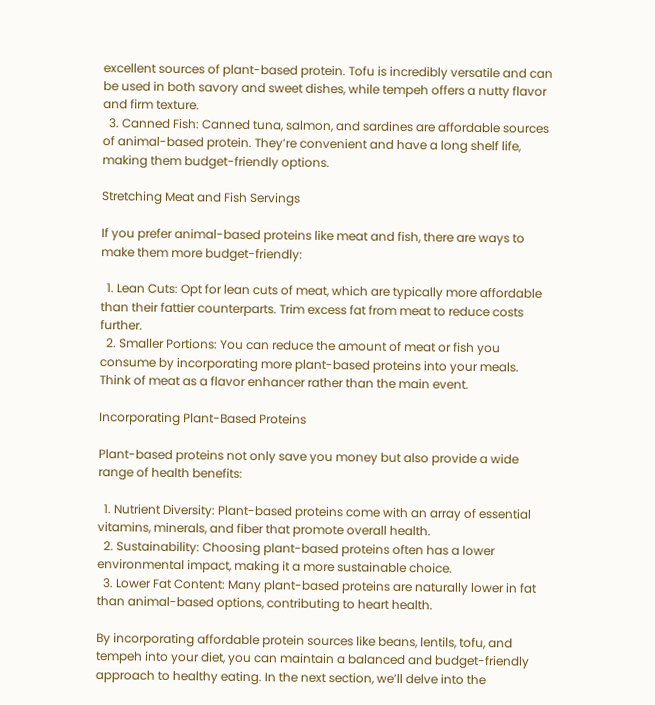excellent sources of plant-based protein. Tofu is incredibly versatile and can be used in both savory and sweet dishes, while tempeh offers a nutty flavor and firm texture.
  3. Canned Fish: Canned tuna, salmon, and sardines are affordable sources of animal-based protein. They’re convenient and have a long shelf life, making them budget-friendly options.

Stretching Meat and Fish Servings

If you prefer animal-based proteins like meat and fish, there are ways to make them more budget-friendly:

  1. Lean Cuts: Opt for lean cuts of meat, which are typically more affordable than their fattier counterparts. Trim excess fat from meat to reduce costs further.
  2. Smaller Portions: You can reduce the amount of meat or fish you consume by incorporating more plant-based proteins into your meals. Think of meat as a flavor enhancer rather than the main event.

Incorporating Plant-Based Proteins

Plant-based proteins not only save you money but also provide a wide range of health benefits:

  1. Nutrient Diversity: Plant-based proteins come with an array of essential vitamins, minerals, and fiber that promote overall health.
  2. Sustainability: Choosing plant-based proteins often has a lower environmental impact, making it a more sustainable choice.
  3. Lower Fat Content: Many plant-based proteins are naturally lower in fat than animal-based options, contributing to heart health.

By incorporating affordable protein sources like beans, lentils, tofu, and tempeh into your diet, you can maintain a balanced and budget-friendly approach to healthy eating. In the next section, we’ll delve into the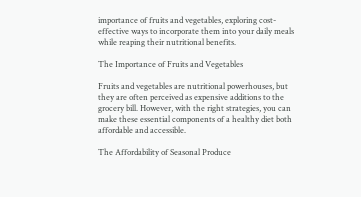importance of fruits and vegetables, exploring cost-effective ways to incorporate them into your daily meals while reaping their nutritional benefits.

The Importance of Fruits and Vegetables

Fruits and vegetables are nutritional powerhouses, but they are often perceived as expensive additions to the grocery bill. However, with the right strategies, you can make these essential components of a healthy diet both affordable and accessible.

The Affordability of Seasonal Produce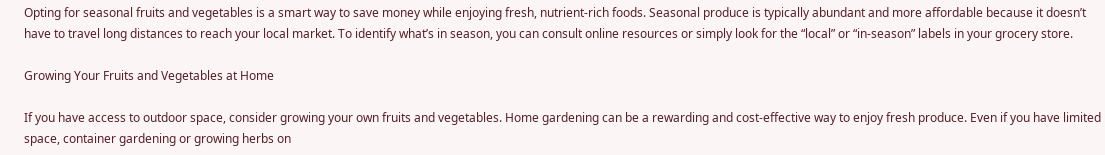Opting for seasonal fruits and vegetables is a smart way to save money while enjoying fresh, nutrient-rich foods. Seasonal produce is typically abundant and more affordable because it doesn’t have to travel long distances to reach your local market. To identify what’s in season, you can consult online resources or simply look for the “local” or “in-season” labels in your grocery store.

Growing Your Fruits and Vegetables at Home

If you have access to outdoor space, consider growing your own fruits and vegetables. Home gardening can be a rewarding and cost-effective way to enjoy fresh produce. Even if you have limited space, container gardening or growing herbs on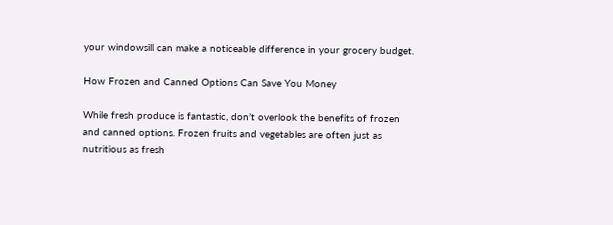your windowsill can make a noticeable difference in your grocery budget.

How Frozen and Canned Options Can Save You Money

While fresh produce is fantastic, don’t overlook the benefits of frozen and canned options. Frozen fruits and vegetables are often just as nutritious as fresh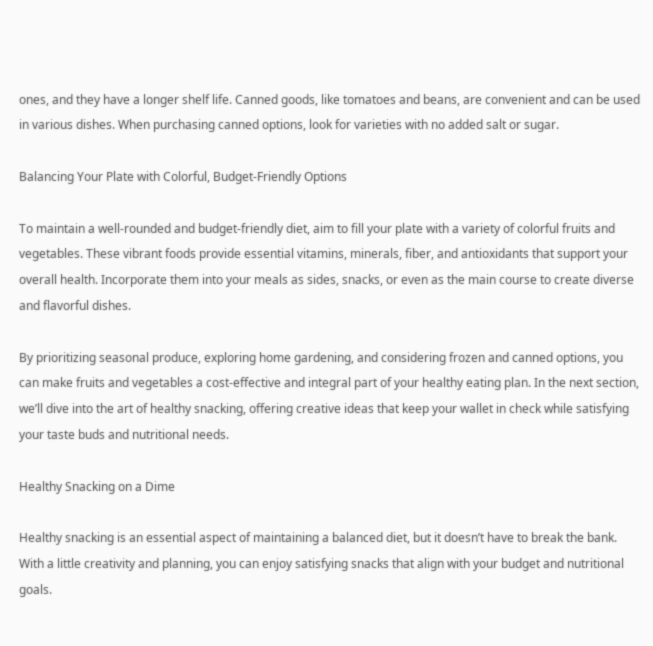ones, and they have a longer shelf life. Canned goods, like tomatoes and beans, are convenient and can be used in various dishes. When purchasing canned options, look for varieties with no added salt or sugar.

Balancing Your Plate with Colorful, Budget-Friendly Options

To maintain a well-rounded and budget-friendly diet, aim to fill your plate with a variety of colorful fruits and vegetables. These vibrant foods provide essential vitamins, minerals, fiber, and antioxidants that support your overall health. Incorporate them into your meals as sides, snacks, or even as the main course to create diverse and flavorful dishes.

By prioritizing seasonal produce, exploring home gardening, and considering frozen and canned options, you can make fruits and vegetables a cost-effective and integral part of your healthy eating plan. In the next section, we’ll dive into the art of healthy snacking, offering creative ideas that keep your wallet in check while satisfying your taste buds and nutritional needs.

Healthy Snacking on a Dime

Healthy snacking is an essential aspect of maintaining a balanced diet, but it doesn’t have to break the bank. With a little creativity and planning, you can enjoy satisfying snacks that align with your budget and nutritional goals.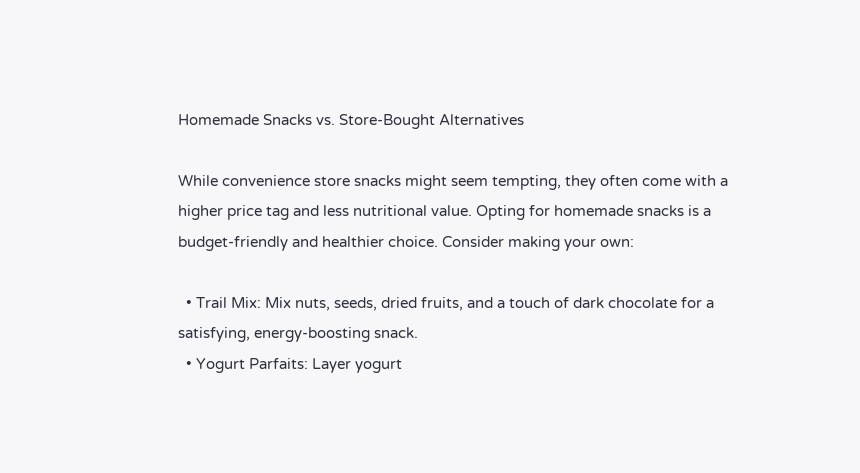Homemade Snacks vs. Store-Bought Alternatives

While convenience store snacks might seem tempting, they often come with a higher price tag and less nutritional value. Opting for homemade snacks is a budget-friendly and healthier choice. Consider making your own:

  • Trail Mix: Mix nuts, seeds, dried fruits, and a touch of dark chocolate for a satisfying, energy-boosting snack.
  • Yogurt Parfaits: Layer yogurt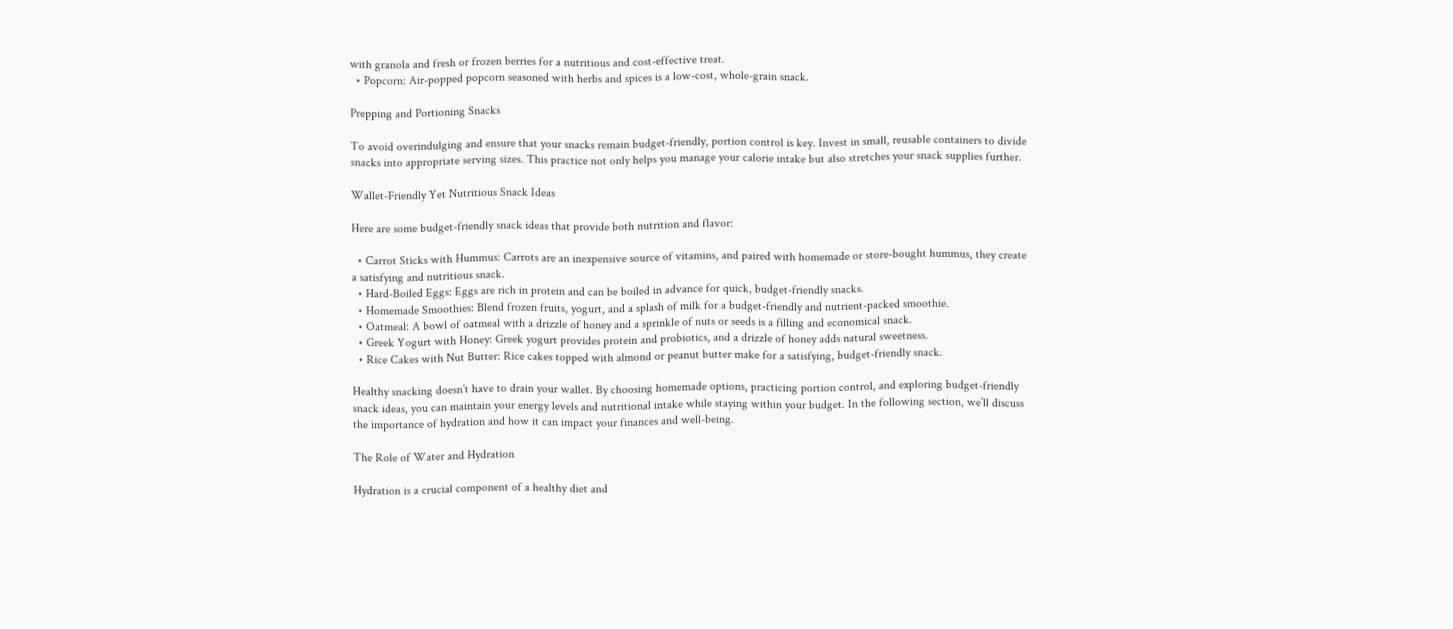with granola and fresh or frozen berries for a nutritious and cost-effective treat.
  • Popcorn: Air-popped popcorn seasoned with herbs and spices is a low-cost, whole-grain snack.

Prepping and Portioning Snacks

To avoid overindulging and ensure that your snacks remain budget-friendly, portion control is key. Invest in small, reusable containers to divide snacks into appropriate serving sizes. This practice not only helps you manage your calorie intake but also stretches your snack supplies further.

Wallet-Friendly Yet Nutritious Snack Ideas

Here are some budget-friendly snack ideas that provide both nutrition and flavor:

  • Carrot Sticks with Hummus: Carrots are an inexpensive source of vitamins, and paired with homemade or store-bought hummus, they create a satisfying and nutritious snack.
  • Hard-Boiled Eggs: Eggs are rich in protein and can be boiled in advance for quick, budget-friendly snacks.
  • Homemade Smoothies: Blend frozen fruits, yogurt, and a splash of milk for a budget-friendly and nutrient-packed smoothie.
  • Oatmeal: A bowl of oatmeal with a drizzle of honey and a sprinkle of nuts or seeds is a filling and economical snack.
  • Greek Yogurt with Honey: Greek yogurt provides protein and probiotics, and a drizzle of honey adds natural sweetness.
  • Rice Cakes with Nut Butter: Rice cakes topped with almond or peanut butter make for a satisfying, budget-friendly snack.

Healthy snacking doesn’t have to drain your wallet. By choosing homemade options, practicing portion control, and exploring budget-friendly snack ideas, you can maintain your energy levels and nutritional intake while staying within your budget. In the following section, we’ll discuss the importance of hydration and how it can impact your finances and well-being.

The Role of Water and Hydration

Hydration is a crucial component of a healthy diet and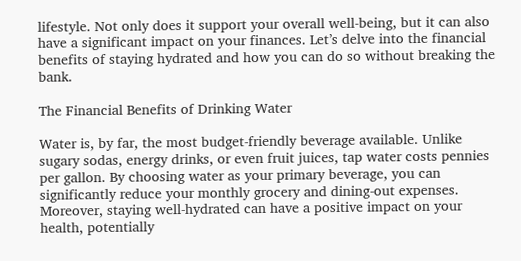lifestyle. Not only does it support your overall well-being, but it can also have a significant impact on your finances. Let’s delve into the financial benefits of staying hydrated and how you can do so without breaking the bank.

The Financial Benefits of Drinking Water

Water is, by far, the most budget-friendly beverage available. Unlike sugary sodas, energy drinks, or even fruit juices, tap water costs pennies per gallon. By choosing water as your primary beverage, you can significantly reduce your monthly grocery and dining-out expenses. Moreover, staying well-hydrated can have a positive impact on your health, potentially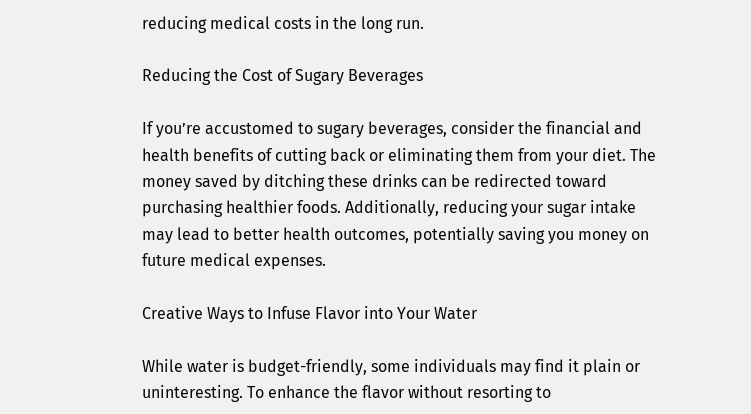reducing medical costs in the long run.

Reducing the Cost of Sugary Beverages

If you’re accustomed to sugary beverages, consider the financial and health benefits of cutting back or eliminating them from your diet. The money saved by ditching these drinks can be redirected toward purchasing healthier foods. Additionally, reducing your sugar intake may lead to better health outcomes, potentially saving you money on future medical expenses.

Creative Ways to Infuse Flavor into Your Water

While water is budget-friendly, some individuals may find it plain or uninteresting. To enhance the flavor without resorting to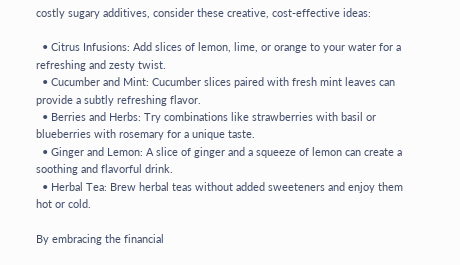costly sugary additives, consider these creative, cost-effective ideas:

  • Citrus Infusions: Add slices of lemon, lime, or orange to your water for a refreshing and zesty twist.
  • Cucumber and Mint: Cucumber slices paired with fresh mint leaves can provide a subtly refreshing flavor.
  • Berries and Herbs: Try combinations like strawberries with basil or blueberries with rosemary for a unique taste.
  • Ginger and Lemon: A slice of ginger and a squeeze of lemon can create a soothing and flavorful drink.
  • Herbal Tea: Brew herbal teas without added sweeteners and enjoy them hot or cold.

By embracing the financial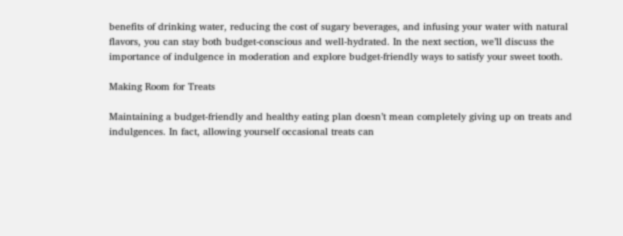benefits of drinking water, reducing the cost of sugary beverages, and infusing your water with natural flavors, you can stay both budget-conscious and well-hydrated. In the next section, we’ll discuss the importance of indulgence in moderation and explore budget-friendly ways to satisfy your sweet tooth.

Making Room for Treats

Maintaining a budget-friendly and healthy eating plan doesn’t mean completely giving up on treats and indulgences. In fact, allowing yourself occasional treats can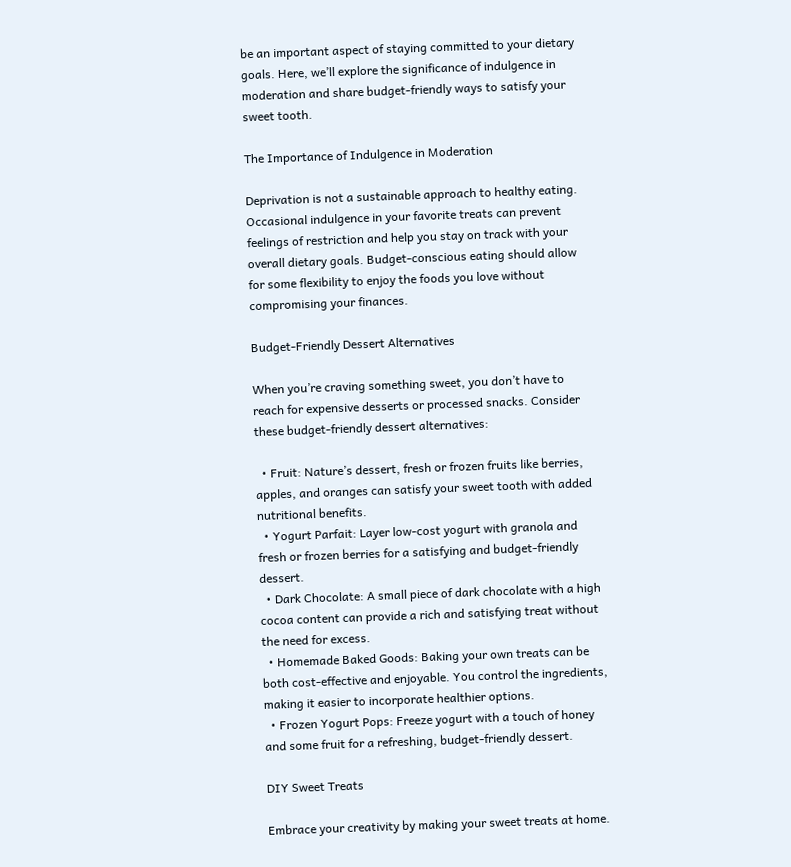be an important aspect of staying committed to your dietary goals. Here, we’ll explore the significance of indulgence in moderation and share budget-friendly ways to satisfy your sweet tooth.

The Importance of Indulgence in Moderation

Deprivation is not a sustainable approach to healthy eating. Occasional indulgence in your favorite treats can prevent feelings of restriction and help you stay on track with your overall dietary goals. Budget-conscious eating should allow for some flexibility to enjoy the foods you love without compromising your finances.

Budget-Friendly Dessert Alternatives

When you’re craving something sweet, you don’t have to reach for expensive desserts or processed snacks. Consider these budget-friendly dessert alternatives:

  • Fruit: Nature’s dessert, fresh or frozen fruits like berries, apples, and oranges can satisfy your sweet tooth with added nutritional benefits.
  • Yogurt Parfait: Layer low-cost yogurt with granola and fresh or frozen berries for a satisfying and budget-friendly dessert.
  • Dark Chocolate: A small piece of dark chocolate with a high cocoa content can provide a rich and satisfying treat without the need for excess.
  • Homemade Baked Goods: Baking your own treats can be both cost-effective and enjoyable. You control the ingredients, making it easier to incorporate healthier options.
  • Frozen Yogurt Pops: Freeze yogurt with a touch of honey and some fruit for a refreshing, budget-friendly dessert.

DIY Sweet Treats

Embrace your creativity by making your sweet treats at home.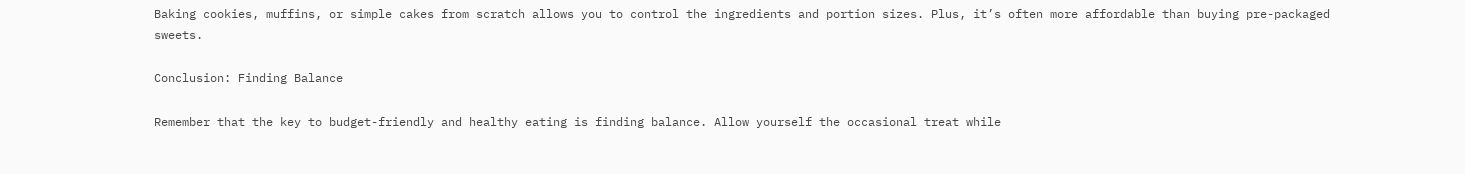Baking cookies, muffins, or simple cakes from scratch allows you to control the ingredients and portion sizes. Plus, it’s often more affordable than buying pre-packaged sweets.

Conclusion: Finding Balance

Remember that the key to budget-friendly and healthy eating is finding balance. Allow yourself the occasional treat while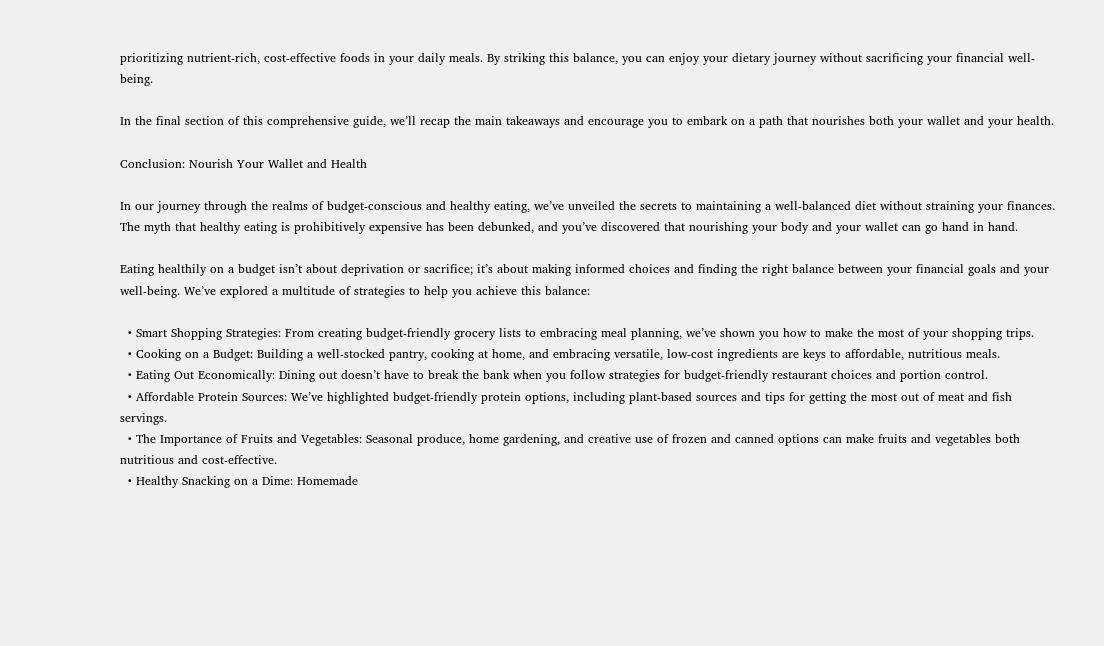prioritizing nutrient-rich, cost-effective foods in your daily meals. By striking this balance, you can enjoy your dietary journey without sacrificing your financial well-being.

In the final section of this comprehensive guide, we’ll recap the main takeaways and encourage you to embark on a path that nourishes both your wallet and your health.

Conclusion: Nourish Your Wallet and Health

In our journey through the realms of budget-conscious and healthy eating, we’ve unveiled the secrets to maintaining a well-balanced diet without straining your finances. The myth that healthy eating is prohibitively expensive has been debunked, and you’ve discovered that nourishing your body and your wallet can go hand in hand.

Eating healthily on a budget isn’t about deprivation or sacrifice; it’s about making informed choices and finding the right balance between your financial goals and your well-being. We’ve explored a multitude of strategies to help you achieve this balance:

  • Smart Shopping Strategies: From creating budget-friendly grocery lists to embracing meal planning, we’ve shown you how to make the most of your shopping trips.
  • Cooking on a Budget: Building a well-stocked pantry, cooking at home, and embracing versatile, low-cost ingredients are keys to affordable, nutritious meals.
  • Eating Out Economically: Dining out doesn’t have to break the bank when you follow strategies for budget-friendly restaurant choices and portion control.
  • Affordable Protein Sources: We’ve highlighted budget-friendly protein options, including plant-based sources and tips for getting the most out of meat and fish servings.
  • The Importance of Fruits and Vegetables: Seasonal produce, home gardening, and creative use of frozen and canned options can make fruits and vegetables both nutritious and cost-effective.
  • Healthy Snacking on a Dime: Homemade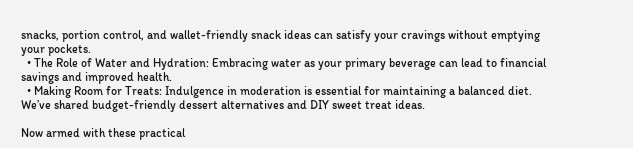snacks, portion control, and wallet-friendly snack ideas can satisfy your cravings without emptying your pockets.
  • The Role of Water and Hydration: Embracing water as your primary beverage can lead to financial savings and improved health.
  • Making Room for Treats: Indulgence in moderation is essential for maintaining a balanced diet. We’ve shared budget-friendly dessert alternatives and DIY sweet treat ideas.

Now armed with these practical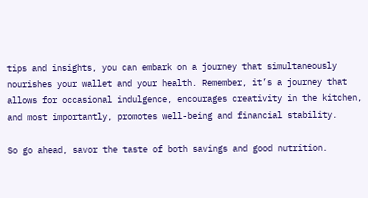tips and insights, you can embark on a journey that simultaneously nourishes your wallet and your health. Remember, it’s a journey that allows for occasional indulgence, encourages creativity in the kitchen, and most importantly, promotes well-being and financial stability.

So go ahead, savor the taste of both savings and good nutrition.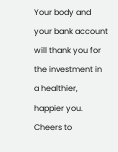Your body and your bank account will thank you for the investment in a healthier, happier you. Cheers to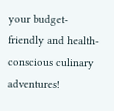your budget-friendly and health-conscious culinary adventures!